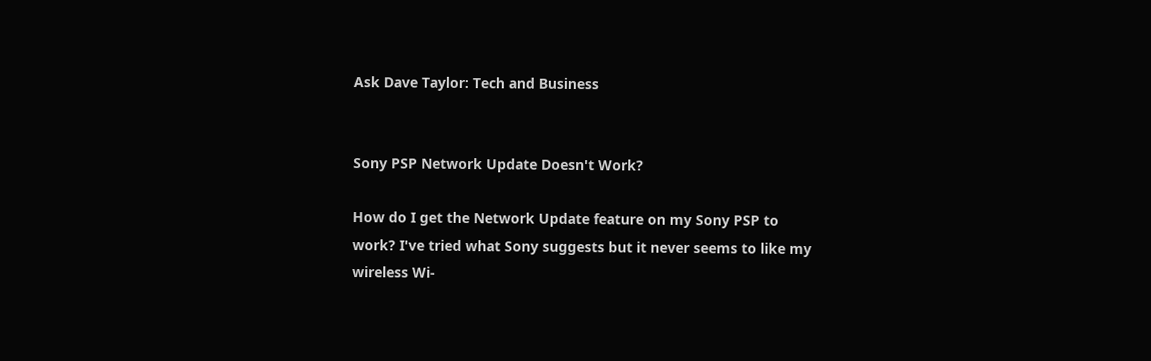Ask Dave Taylor: Tech and Business


Sony PSP Network Update Doesn't Work?

How do I get the Network Update feature on my Sony PSP to work? I've tried what Sony suggests but it never seems to like my wireless Wi-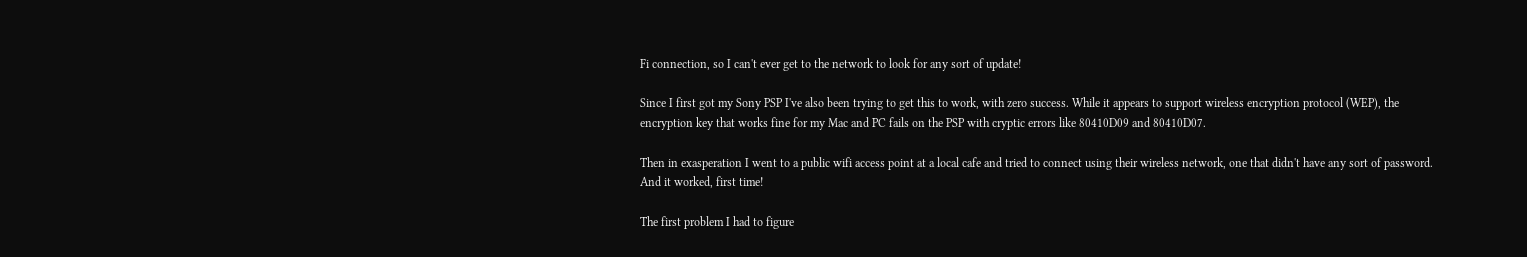Fi connection, so I can't ever get to the network to look for any sort of update!

Since I first got my Sony PSP I've also been trying to get this to work, with zero success. While it appears to support wireless encryption protocol (WEP), the encryption key that works fine for my Mac and PC fails on the PSP with cryptic errors like 80410D09 and 80410D07.

Then in exasperation I went to a public wifi access point at a local cafe and tried to connect using their wireless network, one that didn't have any sort of password. And it worked, first time!

The first problem I had to figure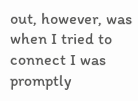out, however, was when I tried to connect I was promptly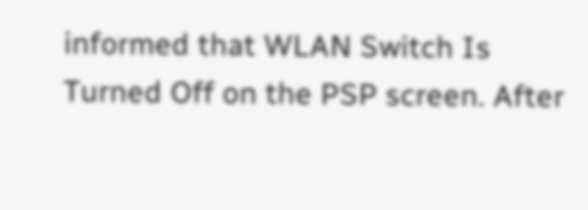informed that WLAN Switch Is Turned Off on the PSP screen. After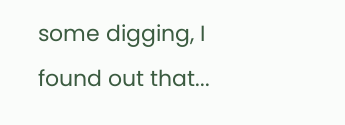some digging, I found out that...